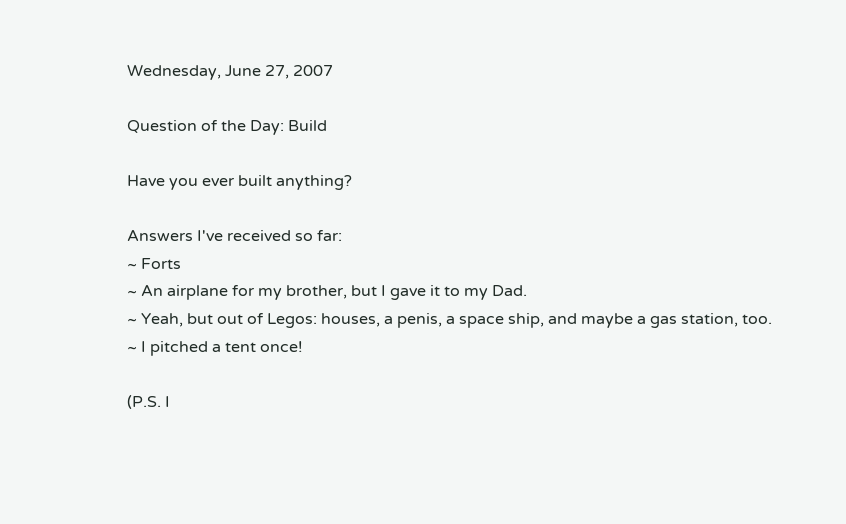Wednesday, June 27, 2007

Question of the Day: Build

Have you ever built anything?

Answers I've received so far:
~ Forts
~ An airplane for my brother, but I gave it to my Dad.
~ Yeah, but out of Legos: houses, a penis, a space ship, and maybe a gas station, too.
~ I pitched a tent once!

(P.S. I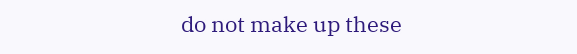do not make up these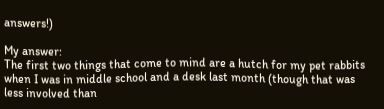answers!)

My answer:
The first two things that come to mind are a hutch for my pet rabbits when I was in middle school and a desk last month (though that was less involved than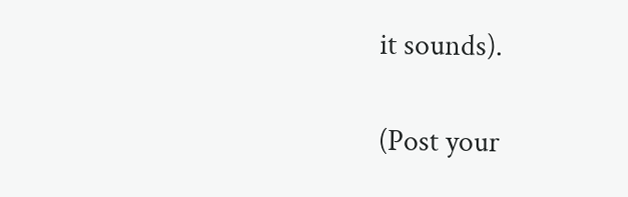it sounds).

(Post your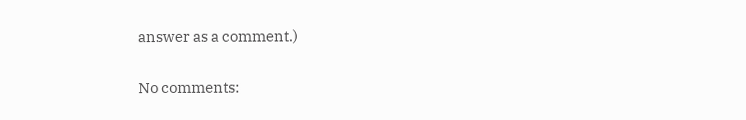answer as a comment.)

No comments: